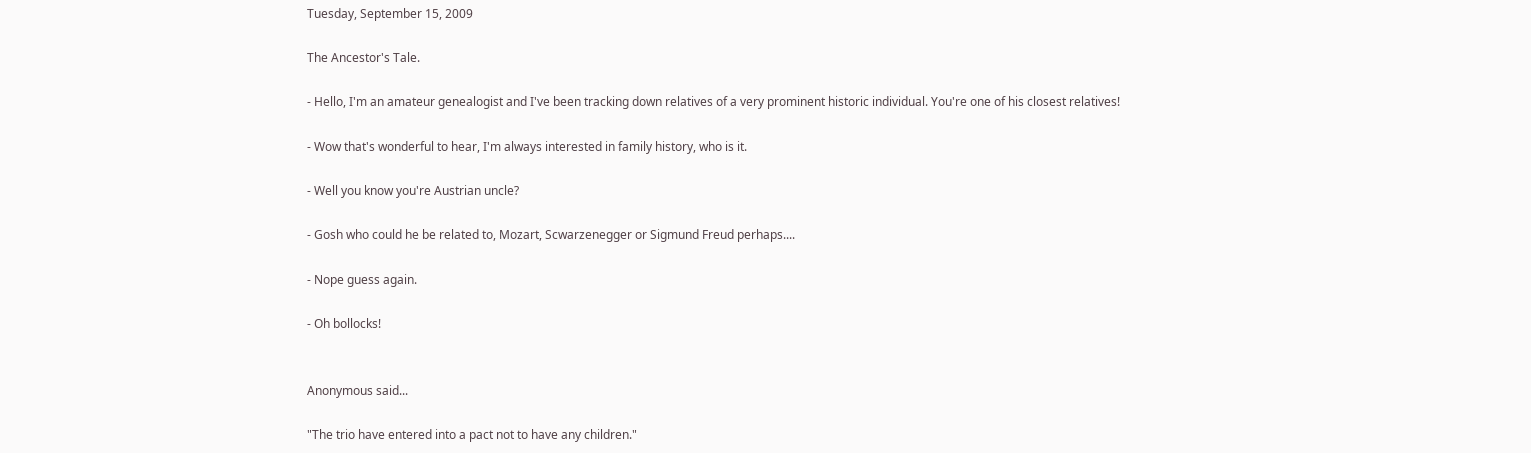Tuesday, September 15, 2009

The Ancestor's Tale.

- Hello, I'm an amateur genealogist and I've been tracking down relatives of a very prominent historic individual. You're one of his closest relatives!

- Wow that's wonderful to hear, I'm always interested in family history, who is it.

- Well you know you're Austrian uncle?

- Gosh who could he be related to, Mozart, Scwarzenegger or Sigmund Freud perhaps....

- Nope guess again.

- Oh bollocks!


Anonymous said...

"The trio have entered into a pact not to have any children."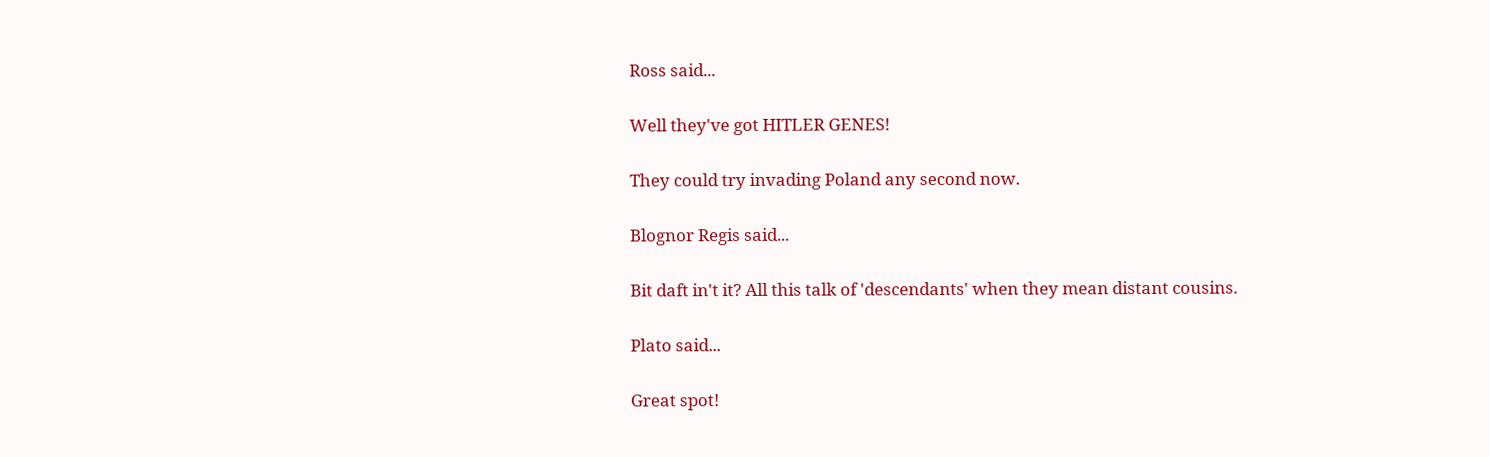Ross said...

Well they've got HITLER GENES!

They could try invading Poland any second now.

Blognor Regis said...

Bit daft in't it? All this talk of 'descendants' when they mean distant cousins.

Plato said...

Great spot!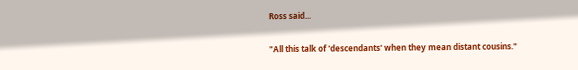Ross said...

"All this talk of 'descendants' when they mean distant cousins."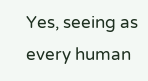Yes, seeing as every human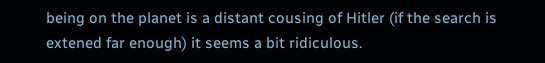being on the planet is a distant cousing of Hitler (if the search is extened far enough) it seems a bit ridiculous.